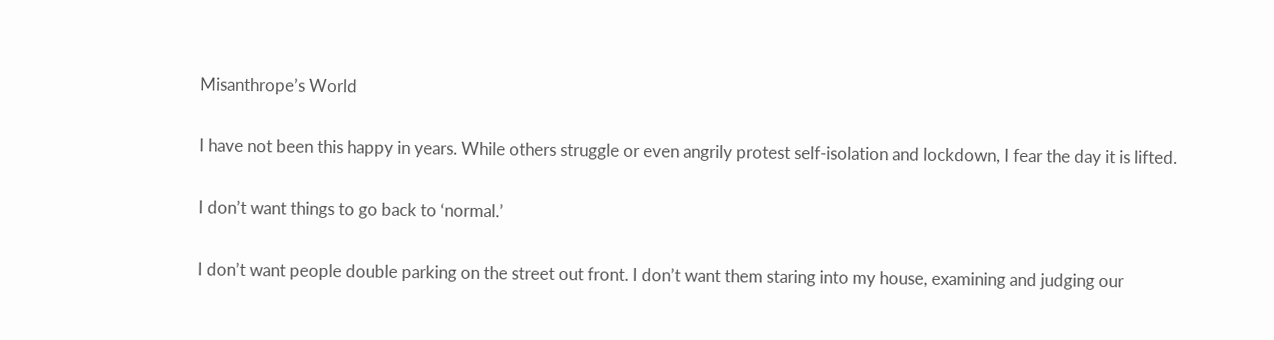Misanthrope’s World

I have not been this happy in years. While others struggle or even angrily protest self-isolation and lockdown, I fear the day it is lifted.

I don’t want things to go back to ‘normal.’

I don’t want people double parking on the street out front. I don’t want them staring into my house, examining and judging our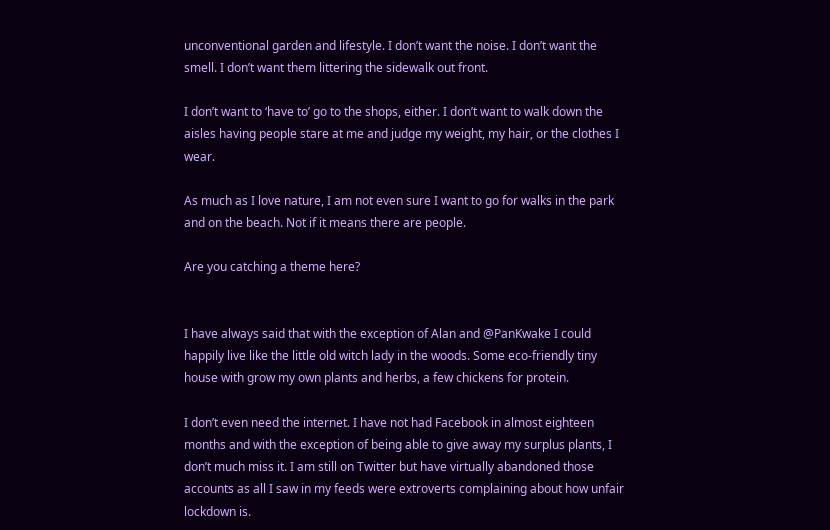unconventional garden and lifestyle. I don’t want the noise. I don’t want the smell. I don’t want them littering the sidewalk out front.

I don’t want to ‘have to’ go to the shops, either. I don’t want to walk down the aisles having people stare at me and judge my weight, my hair, or the clothes I wear.

As much as I love nature, I am not even sure I want to go for walks in the park and on the beach. Not if it means there are people.

Are you catching a theme here?


I have always said that with the exception of Alan and @PanKwake I could happily live like the little old witch lady in the woods. Some eco-friendly tiny house with grow my own plants and herbs, a few chickens for protein.

I don’t even need the internet. I have not had Facebook in almost eighteen months and with the exception of being able to give away my surplus plants, I don’t much miss it. I am still on Twitter but have virtually abandoned those accounts as all I saw in my feeds were extroverts complaining about how unfair lockdown is.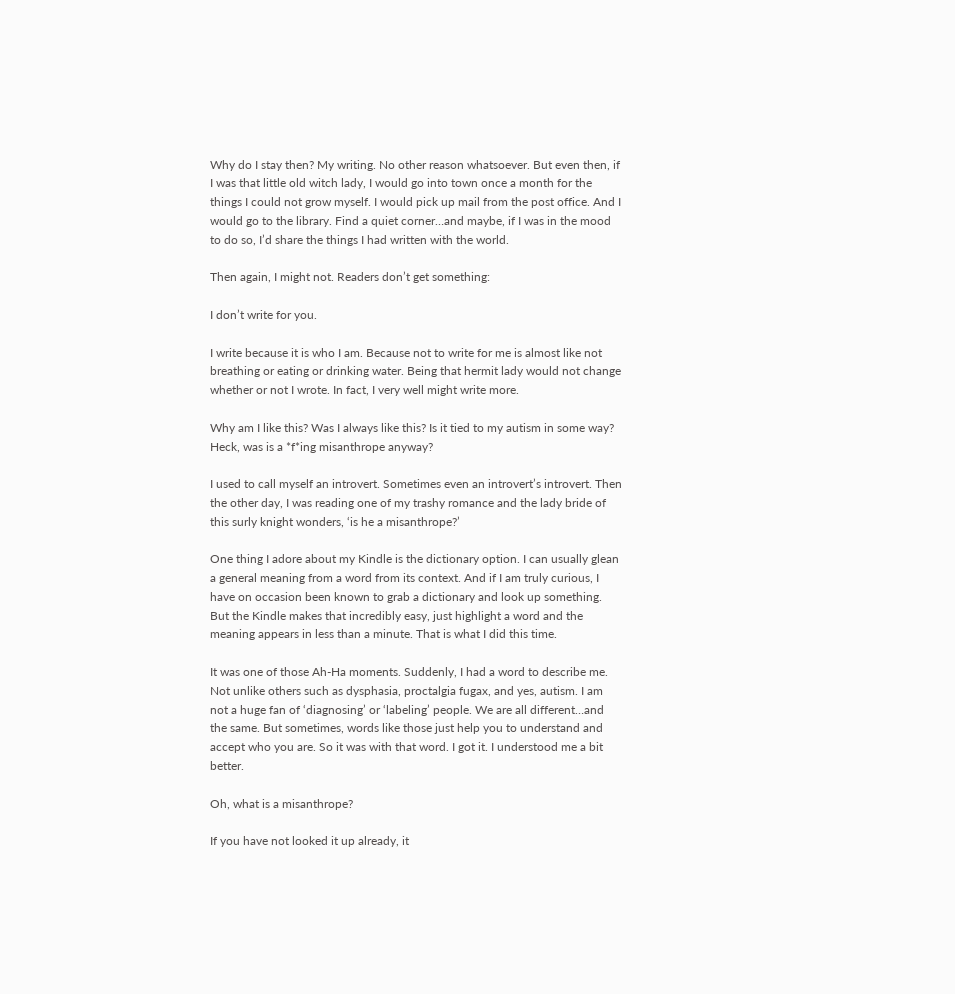Why do I stay then? My writing. No other reason whatsoever. But even then, if I was that little old witch lady, I would go into town once a month for the things I could not grow myself. I would pick up mail from the post office. And I would go to the library. Find a quiet corner…and maybe, if I was in the mood to do so, I’d share the things I had written with the world.

Then again, I might not. Readers don’t get something:

I don’t write for you.

I write because it is who I am. Because not to write for me is almost like not breathing or eating or drinking water. Being that hermit lady would not change whether or not I wrote. In fact, I very well might write more.

Why am I like this? Was I always like this? Is it tied to my autism in some way? Heck, was is a *f*ing misanthrope anyway?

I used to call myself an introvert. Sometimes even an introvert’s introvert. Then the other day, I was reading one of my trashy romance and the lady bride of this surly knight wonders, ‘is he a misanthrope?’

One thing I adore about my Kindle is the dictionary option. I can usually glean a general meaning from a word from its context. And if I am truly curious, I have on occasion been known to grab a dictionary and look up something. But the Kindle makes that incredibly easy, just highlight a word and the meaning appears in less than a minute. That is what I did this time.

It was one of those Ah-Ha moments. Suddenly, I had a word to describe me. Not unlike others such as dysphasia, proctalgia fugax, and yes, autism. I am not a huge fan of ‘diagnosing’ or ‘labeling’ people. We are all different…and the same. But sometimes, words like those just help you to understand and accept who you are. So it was with that word. I got it. I understood me a bit better.

Oh, what is a misanthrope?

If you have not looked it up already, it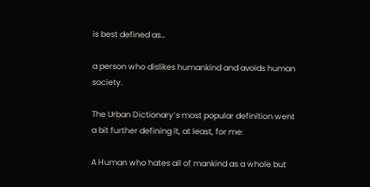is best defined as…

a person who dislikes humankind and avoids human society.

The Urban Dictionary’s most popular definition went a bit further defining it, at least, for me:

A Human who hates all of mankind as a whole but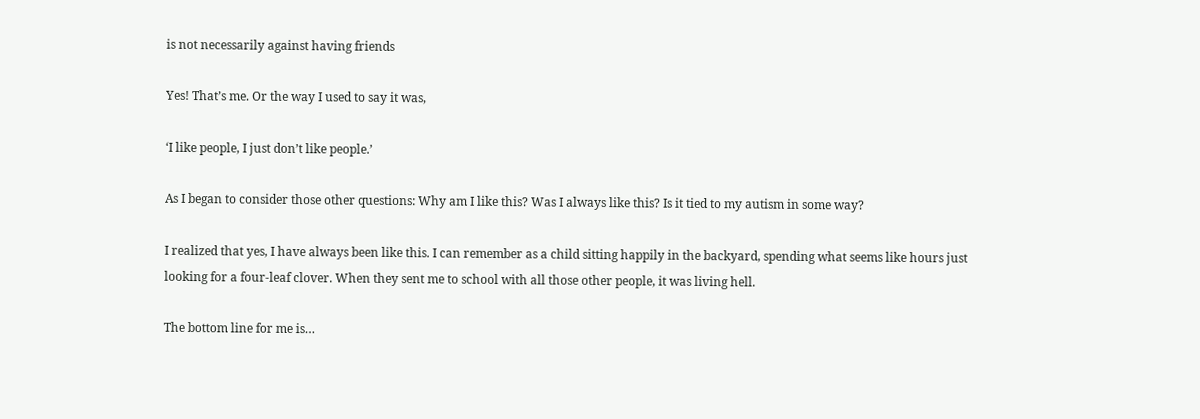is not necessarily against having friends

Yes! That’s me. Or the way I used to say it was,

‘I like people, I just don’t like people.’

As I began to consider those other questions: Why am I like this? Was I always like this? Is it tied to my autism in some way?

I realized that yes, I have always been like this. I can remember as a child sitting happily in the backyard, spending what seems like hours just looking for a four-leaf clover. When they sent me to school with all those other people, it was living hell.

The bottom line for me is…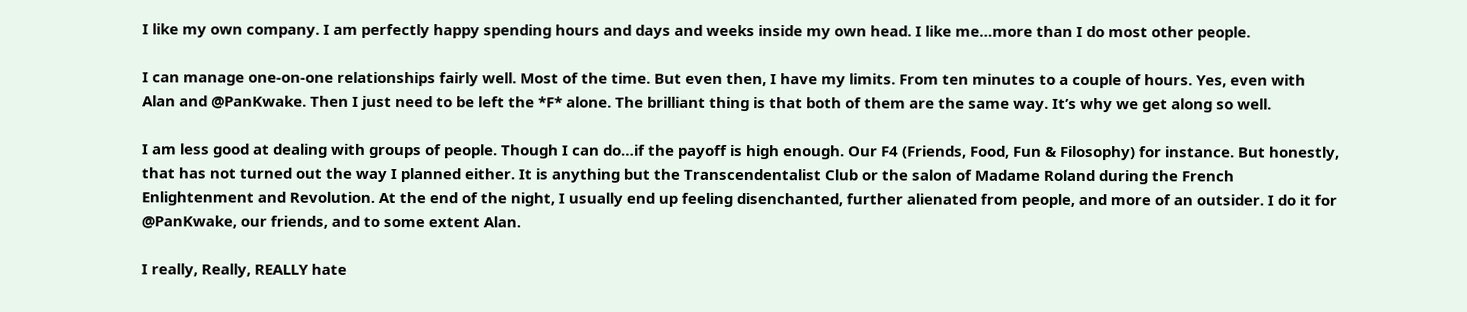I like my own company. I am perfectly happy spending hours and days and weeks inside my own head. I like me…more than I do most other people.

I can manage one-on-one relationships fairly well. Most of the time. But even then, I have my limits. From ten minutes to a couple of hours. Yes, even with Alan and @PanKwake. Then I just need to be left the *F* alone. The brilliant thing is that both of them are the same way. It’s why we get along so well.

I am less good at dealing with groups of people. Though I can do…if the payoff is high enough. Our F4 (Friends, Food, Fun & Filosophy) for instance. But honestly, that has not turned out the way I planned either. It is anything but the Transcendentalist Club or the salon of Madame Roland during the French Enlightenment and Revolution. At the end of the night, I usually end up feeling disenchanted, further alienated from people, and more of an outsider. I do it for @PanKwake, our friends, and to some extent Alan.

I really, Really, REALLY hate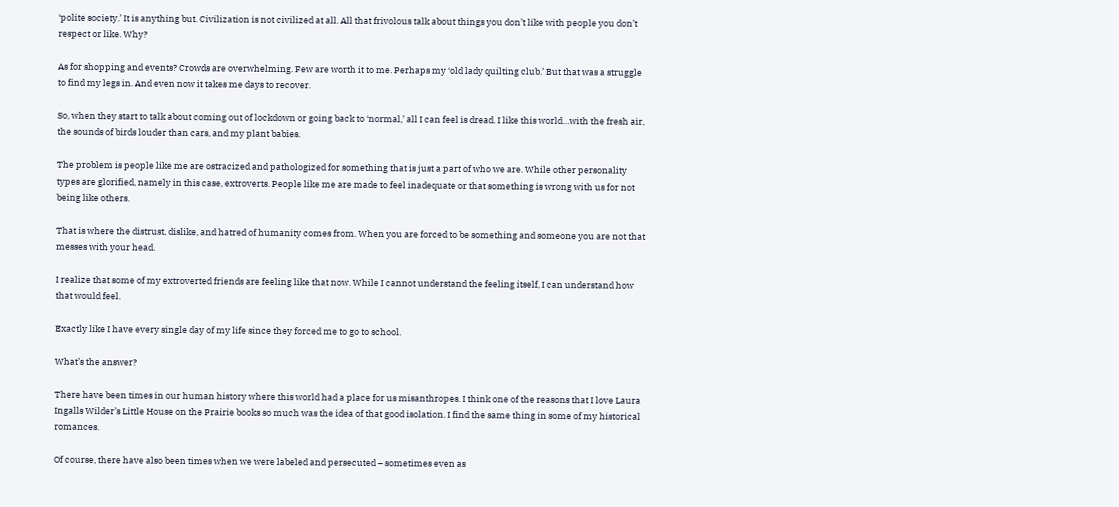‘polite society.’ It is anything but. Civilization is not civilized at all. All that frivolous talk about things you don’t like with people you don’t respect or like. Why?

As for shopping and events? Crowds are overwhelming. Few are worth it to me. Perhaps my ‘old lady quilting club.’ But that was a struggle to find my legs in. And even now it takes me days to recover.

So, when they start to talk about coming out of lockdown or going back to ‘normal,’ all I can feel is dread. I like this world…with the fresh air, the sounds of birds louder than cars, and my plant babies.

The problem is people like me are ostracized and pathologized for something that is just a part of who we are. While other personality types are glorified, namely in this case, extroverts. People like me are made to feel inadequate or that something is wrong with us for not being like others.

That is where the distrust, dislike, and hatred of humanity comes from. When you are forced to be something and someone you are not that messes with your head.

I realize that some of my extroverted friends are feeling like that now. While I cannot understand the feeling itself, I can understand how that would feel.

Exactly like I have every single day of my life since they forced me to go to school.

What’s the answer?

There have been times in our human history where this world had a place for us misanthropes. I think one of the reasons that I love Laura Ingalls Wilder’s Little House on the Prairie books so much was the idea of that good isolation. I find the same thing in some of my historical romances.

Of course, there have also been times when we were labeled and persecuted – sometimes even as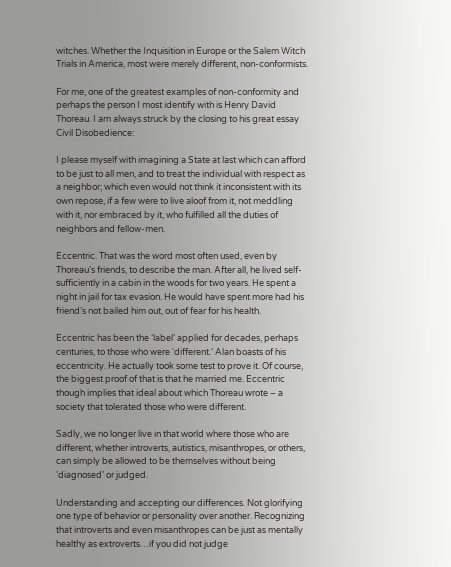witches. Whether the Inquisition in Europe or the Salem Witch Trials in America, most were merely different, non-conformists.

For me, one of the greatest examples of non-conformity and perhaps the person I most identify with is Henry David Thoreau. I am always struck by the closing to his great essay Civil Disobedience:

I please myself with imagining a State at last which can afford to be just to all men, and to treat the individual with respect as a neighbor; which even would not think it inconsistent with its own repose, if a few were to live aloof from it, not meddling with it, nor embraced by it, who fulfilled all the duties of neighbors and fellow-men.

Eccentric. That was the word most often used, even by Thoreau’s friends, to describe the man. After all, he lived self-sufficiently in a cabin in the woods for two years. He spent a night in jail for tax evasion. He would have spent more had his friend’s not bailed him out, out of fear for his health.

Eccentric has been the ‘label’ applied for decades, perhaps centuries, to those who were ‘different.’ Alan boasts of his eccentricity. He actually took some test to prove it. Of course, the biggest proof of that is that he married me. Eccentric though implies that ideal about which Thoreau wrote – a society that tolerated those who were different.

Sadly, we no longer live in that world where those who are different, whether introverts, autistics, misanthropes, or others, can simply be allowed to be themselves without being ‘diagnosed’ or judged.

Understanding and accepting our differences. Not glorifying one type of behavior or personality over another. Recognizing that introverts and even misanthropes can be just as mentally healthy as extroverts…if you did not judge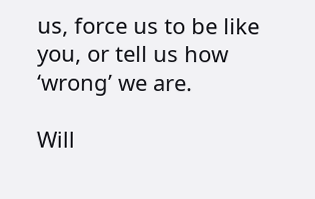us, force us to be like you, or tell us how ‘wrong’ we are.

Will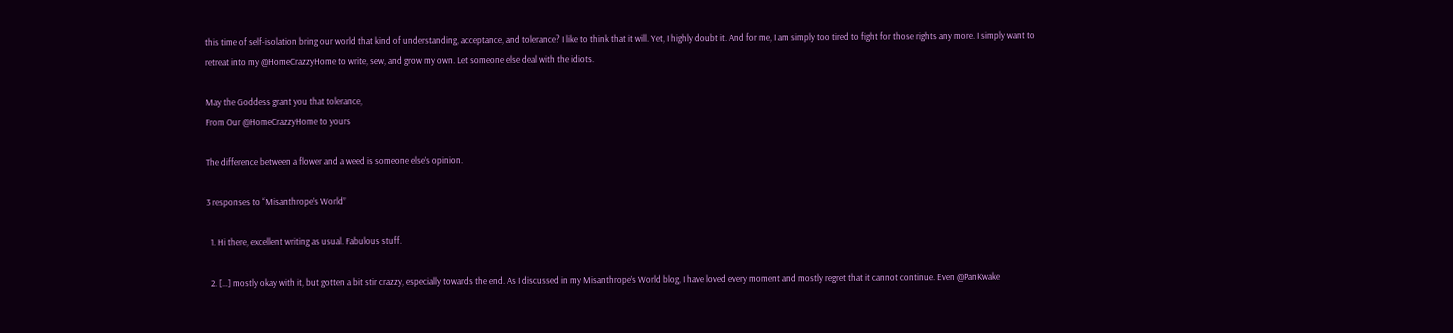this time of self-isolation bring our world that kind of understanding, acceptance, and tolerance? I like to think that it will. Yet, I highly doubt it. And for me, I am simply too tired to fight for those rights any more. I simply want to retreat into my @HomeCrazzyHome to write, sew, and grow my own. Let someone else deal with the idiots.

May the Goddess grant you that tolerance,
From Our @HomeCrazzyHome to yours

The difference between a flower and a weed is someone else’s opinion.

3 responses to “Misanthrope’s World”

  1. Hi there, excellent writing as usual. Fabulous stuff.

  2. […] mostly okay with it, but gotten a bit stir crazzy, especially towards the end. As I discussed in my Misanthrope’s World blog, I have loved every moment and mostly regret that it cannot continue. Even @PanKwake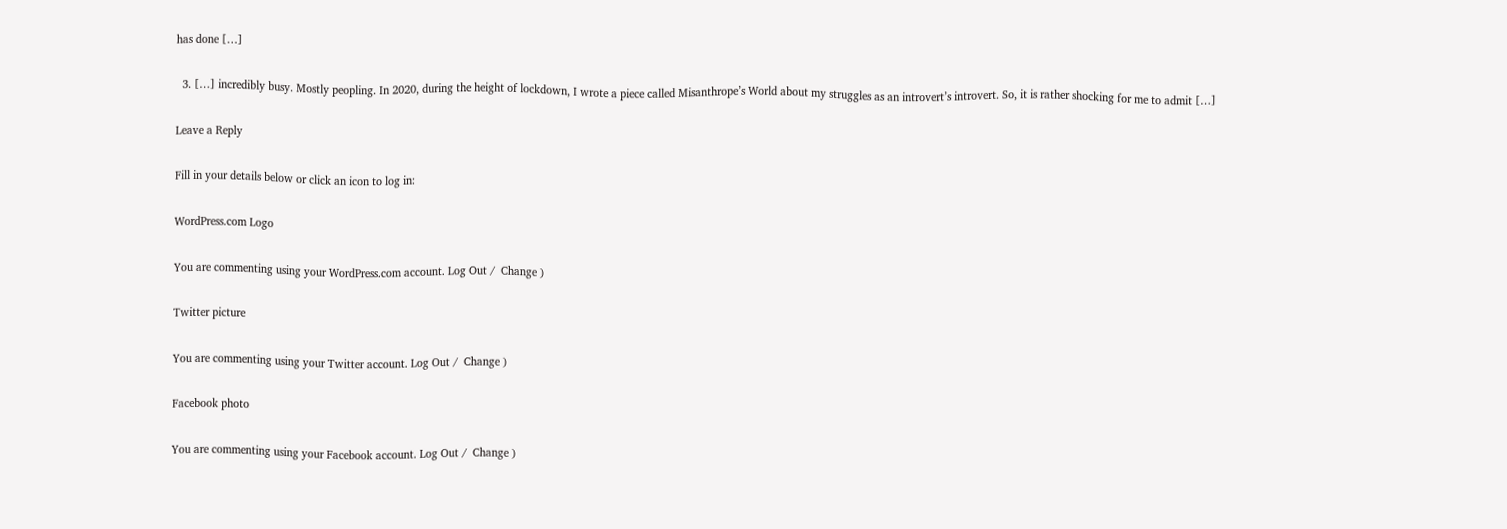has done […]

  3. […] incredibly busy. Mostly peopling. In 2020, during the height of lockdown, I wrote a piece called Misanthrope’s World about my struggles as an introvert’s introvert. So, it is rather shocking for me to admit […]

Leave a Reply

Fill in your details below or click an icon to log in:

WordPress.com Logo

You are commenting using your WordPress.com account. Log Out /  Change )

Twitter picture

You are commenting using your Twitter account. Log Out /  Change )

Facebook photo

You are commenting using your Facebook account. Log Out /  Change )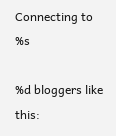Connecting to %s

%d bloggers like this: